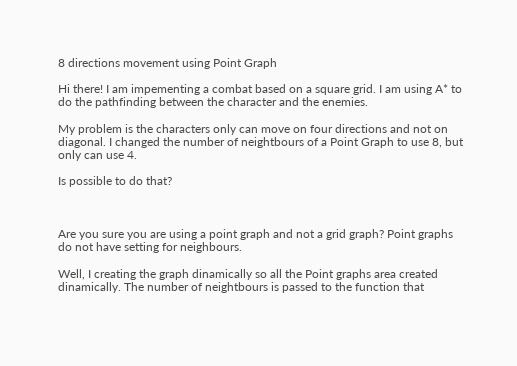8 directions movement using Point Graph

Hi there! I am impementing a combat based on a square grid. I am using A* to do the pathfinding between the character and the enemies.

My problem is the characters only can move on four directions and not on diagonal. I changed the number of neightbours of a Point Graph to use 8, but only can use 4.

Is possible to do that?



Are you sure you are using a point graph and not a grid graph? Point graphs do not have setting for neighbours.

Well, I creating the graph dinamically so all the Point graphs area created dinamically. The number of neightbours is passed to the function that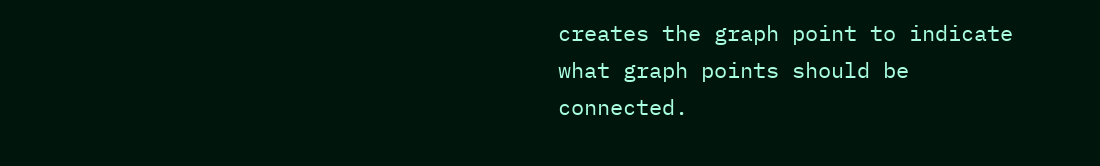creates the graph point to indicate what graph points should be connected.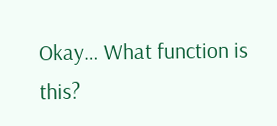Okay… What function is this?